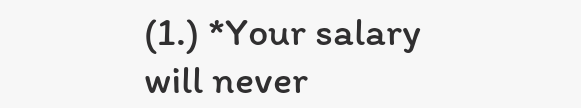(1.) *Your salary will never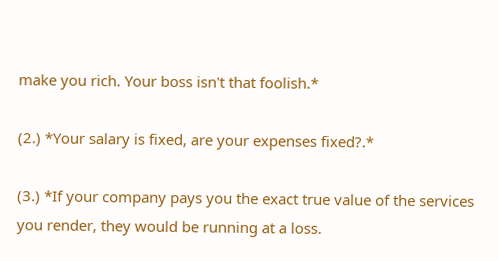make you rich. Your boss isn't that foolish.*

(2.) *Your salary is fixed, are your expenses fixed?.*

(3.) *If your company pays you the exact true value of the services you render, they would be running at a loss.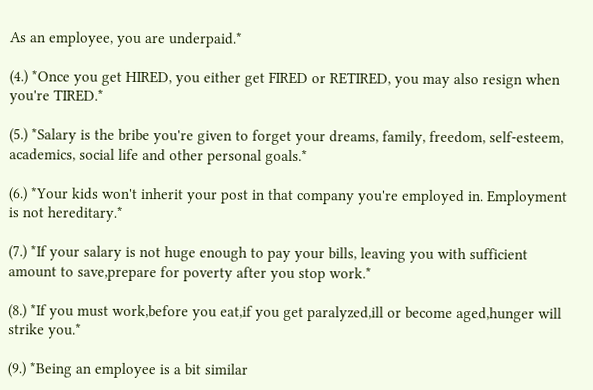As an employee, you are underpaid.*

(4.) *Once you get HIRED, you either get FIRED or RETIRED, you may also resign when you're TIRED.*

(5.) *Salary is the bribe you're given to forget your dreams, family, freedom, self-esteem, academics, social life and other personal goals.*

(6.) *Your kids won't inherit your post in that company you're employed in. Employment is not hereditary.*

(7.) *If your salary is not huge enough to pay your bills, leaving you with sufficient amount to save,prepare for poverty after you stop work.*

(8.) *If you must work,before you eat,if you get paralyzed,ill or become aged,hunger will strike you.*

(9.) *Being an employee is a bit similar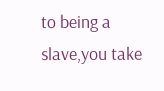to being a slave,you take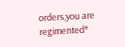orders,you are regimented*